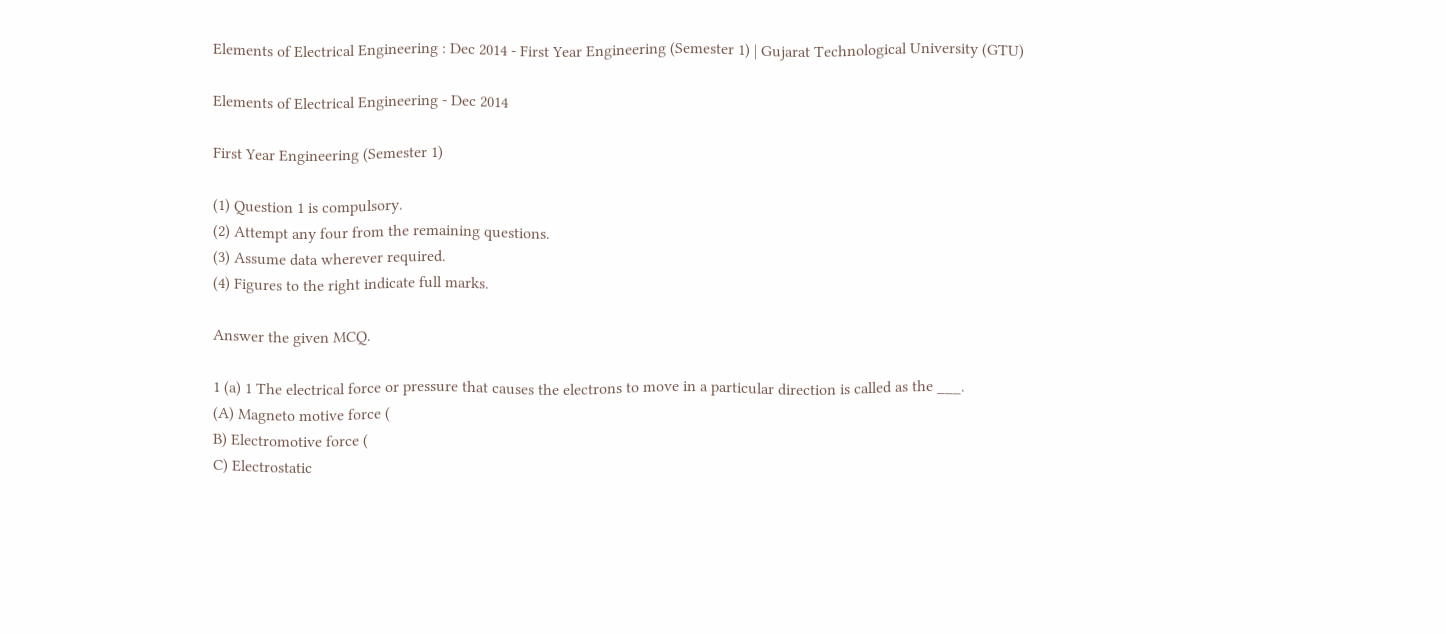Elements of Electrical Engineering : Dec 2014 - First Year Engineering (Semester 1) | Gujarat Technological University (GTU)

Elements of Electrical Engineering - Dec 2014

First Year Engineering (Semester 1)

(1) Question 1 is compulsory.
(2) Attempt any four from the remaining questions.
(3) Assume data wherever required.
(4) Figures to the right indicate full marks.

Answer the given MCQ.

1 (a) 1 The electrical force or pressure that causes the electrons to move in a particular direction is called as the ___.
(A) Magneto motive force (
B) Electromotive force (
C) Electrostatic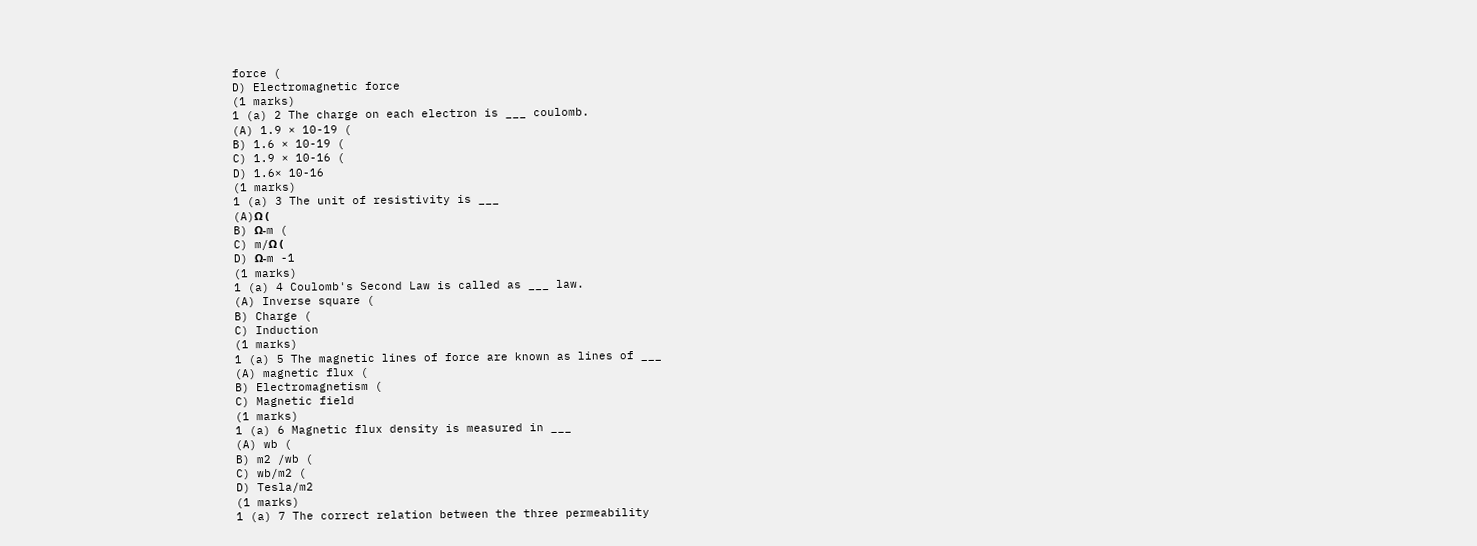force (
D) Electromagnetic force
(1 marks)
1 (a) 2 The charge on each electron is ___ coulomb.
(A) 1.9 × 10-19 (
B) 1.6 × 10-19 (
C) 1.9 × 10-16 (
D) 1.6× 10-16
(1 marks)
1 (a) 3 The unit of resistivity is ___
(A)Ω (
B) Ω-m (
C) m/Ω (
D) Ω-m -1
(1 marks)
1 (a) 4 Coulomb's Second Law is called as ___ law.
(A) Inverse square (
B) Charge (
C) Induction
(1 marks)
1 (a) 5 The magnetic lines of force are known as lines of ___
(A) magnetic flux (
B) Electromagnetism (
C) Magnetic field
(1 marks)
1 (a) 6 Magnetic flux density is measured in ___
(A) wb (
B) m2 /wb (
C) wb/m2 (
D) Tesla/m2
(1 marks)
1 (a) 7 The correct relation between the three permeability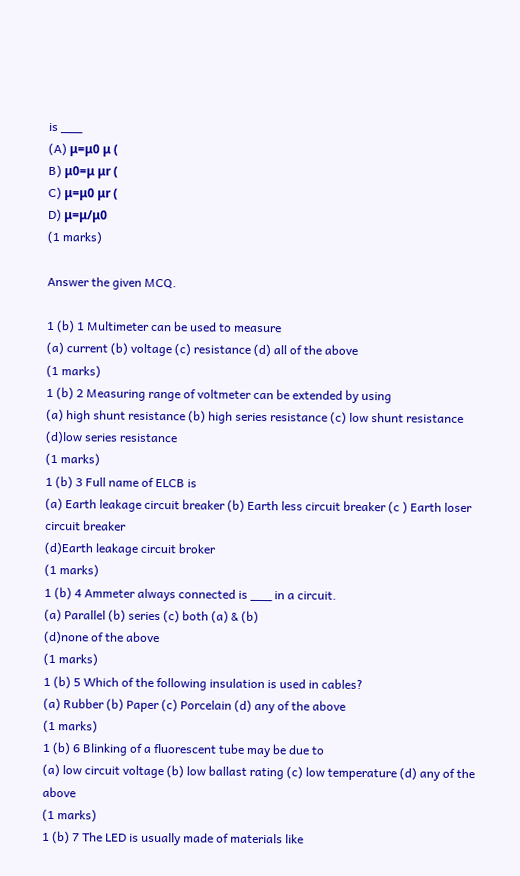is ___
(A) μ=μ0 μ (
B) μ0=μ μr (
C) μ=μ0 μr (
D) μ=μ/μ0
(1 marks)

Answer the given MCQ.

1 (b) 1 Multimeter can be used to measure
(a) current (b) voltage (c) resistance (d) all of the above
(1 marks)
1 (b) 2 Measuring range of voltmeter can be extended by using
(a) high shunt resistance (b) high series resistance (c) low shunt resistance (d)low series resistance
(1 marks)
1 (b) 3 Full name of ELCB is
(a) Earth leakage circuit breaker (b) Earth less circuit breaker (c ) Earth loser circuit breaker
(d)Earth leakage circuit broker
(1 marks)
1 (b) 4 Ammeter always connected is ___ in a circuit.
(a) Parallel (b) series (c) both (a) & (b)
(d)none of the above
(1 marks)
1 (b) 5 Which of the following insulation is used in cables?
(a) Rubber (b) Paper (c) Porcelain (d) any of the above
(1 marks)
1 (b) 6 Blinking of a fluorescent tube may be due to
(a) low circuit voltage (b) low ballast rating (c) low temperature (d) any of the above
(1 marks)
1 (b) 7 The LED is usually made of materials like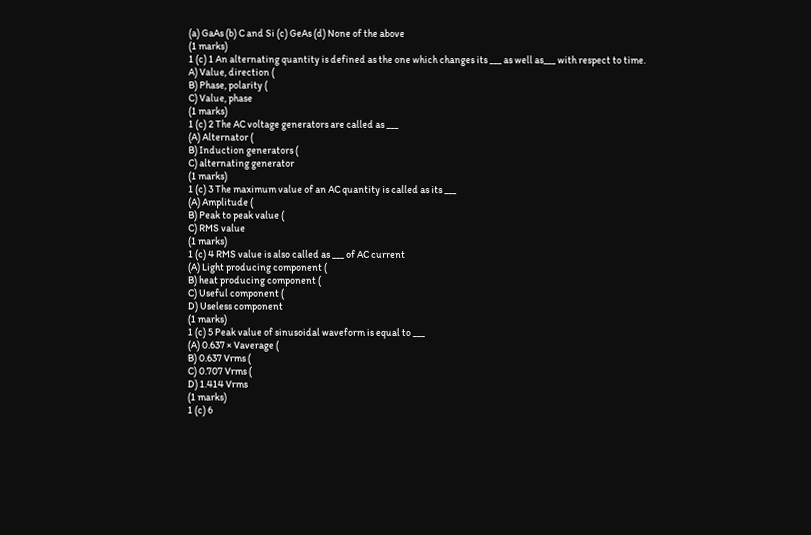(a) GaAs (b) C and Si (c) GeAs (d) None of the above
(1 marks)
1 (c) 1 An alternating quantity is defined as the one which changes its ___ as well as___ with respect to time.
A) Value, direction (
B) Phase, polarity (
C) Value, phase
(1 marks)
1 (c) 2 The AC voltage generators are called as ___
(A) Alternator (
B) Induction generators (
C) alternating generator
(1 marks)
1 (c) 3 The maximum value of an AC quantity is called as its ___
(A) Amplitude (
B) Peak to peak value (
C) RMS value
(1 marks)
1 (c) 4 RMS value is also called as ___ of AC current
(A) Light producing component (
B) heat producing component (
C) Useful component (
D) Useless component
(1 marks)
1 (c) 5 Peak value of sinusoidal waveform is equal to ___
(A) 0.637 × Vaverage (
B) 0.637 Vrms (
C) 0.707 Vrms (
D) 1.414 Vrms
(1 marks)
1 (c) 6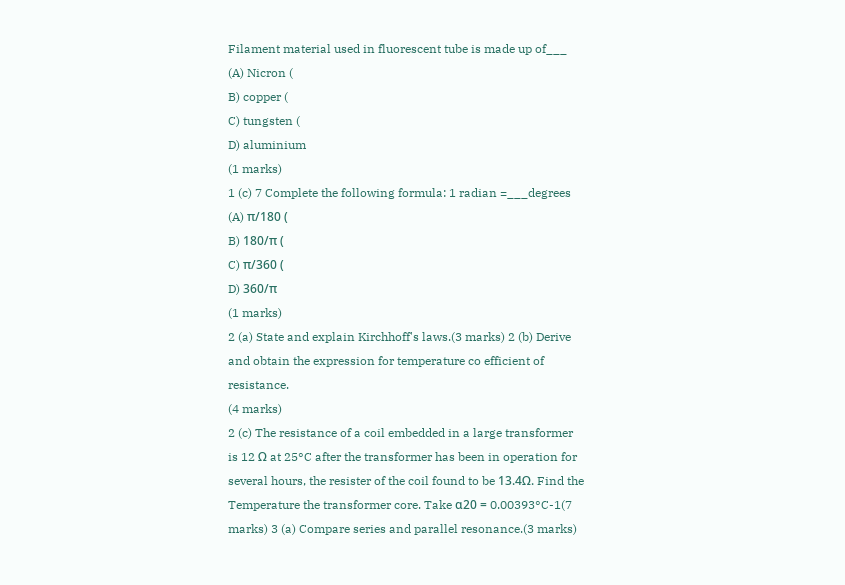Filament material used in fluorescent tube is made up of___
(A) Nicron (
B) copper (
C) tungsten (
D) aluminium
(1 marks)
1 (c) 7 Complete the following formula: 1 radian =___degrees
(A) π/180 (
B) 180/π (
C) π/360 (
D) 360/π
(1 marks)
2 (a) State and explain Kirchhoff's laws.(3 marks) 2 (b) Derive and obtain the expression for temperature co efficient of resistance.
(4 marks)
2 (c) The resistance of a coil embedded in a large transformer is 12 Ω at 25°C after the transformer has been in operation for several hours, the resister of the coil found to be 13.4Ω. Find the Temperature the transformer core. Take α20 = 0.00393°C-1(7 marks) 3 (a) Compare series and parallel resonance.(3 marks)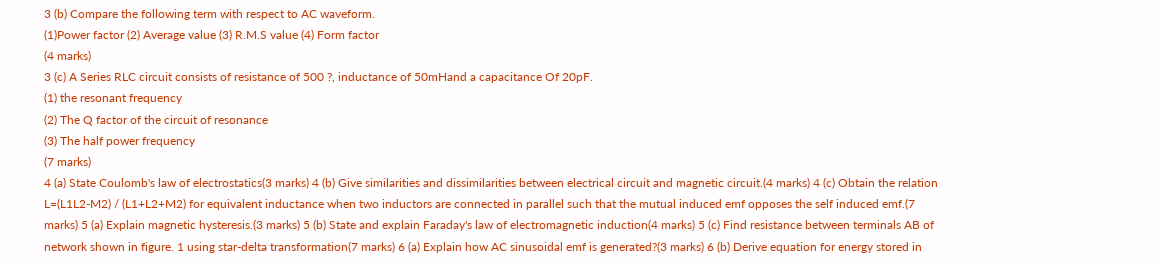3 (b) Compare the following term with respect to AC waveform.
(1)Power factor (2) Average value (3) R.M.S value (4) Form factor
(4 marks)
3 (c) A Series RLC circuit consists of resistance of 500 ?, inductance of 50mHand a capacitance Of 20pF.
(1) the resonant frequency
(2) The Q factor of the circuit of resonance
(3) The half power frequency
(7 marks)
4 (a) State Coulomb's law of electrostatics(3 marks) 4 (b) Give similarities and dissimilarities between electrical circuit and magnetic circuit.(4 marks) 4 (c) Obtain the relation L=(L1L2-M2) / (L1+L2+M2) for equivalent inductance when two inductors are connected in parallel such that the mutual induced emf opposes the self induced emf.(7 marks) 5 (a) Explain magnetic hysteresis.(3 marks) 5 (b) State and explain Faraday's law of electromagnetic induction(4 marks) 5 (c) Find resistance between terminals AB of network shown in figure. 1 using star-delta transformation(7 marks) 6 (a) Explain how AC sinusoidal emf is generated?(3 marks) 6 (b) Derive equation for energy stored in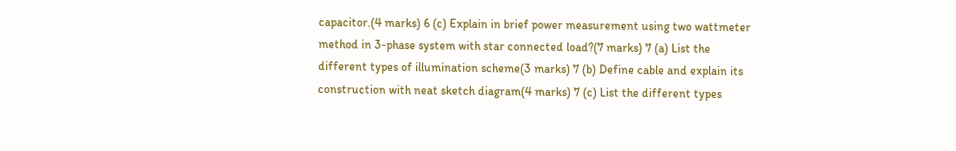capacitor.(4 marks) 6 (c) Explain in brief power measurement using two wattmeter method in 3-phase system with star connected load?(7 marks) 7 (a) List the different types of illumination scheme(3 marks) 7 (b) Define cable and explain its construction with neat sketch diagram(4 marks) 7 (c) List the different types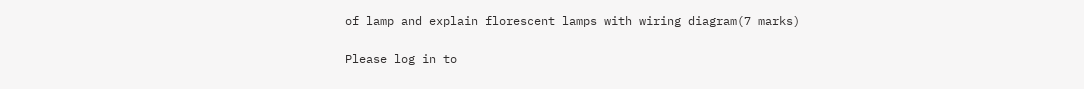of lamp and explain florescent lamps with wiring diagram(7 marks)

Please log in to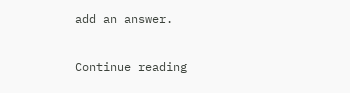add an answer.

Continue reading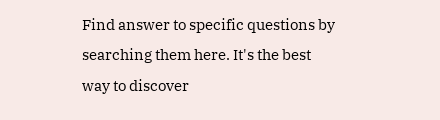Find answer to specific questions by searching them here. It's the best way to discover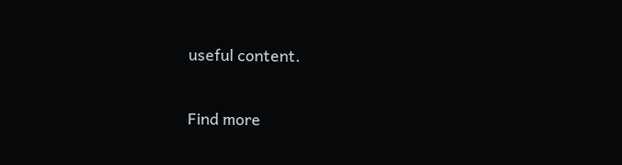useful content.

Find more